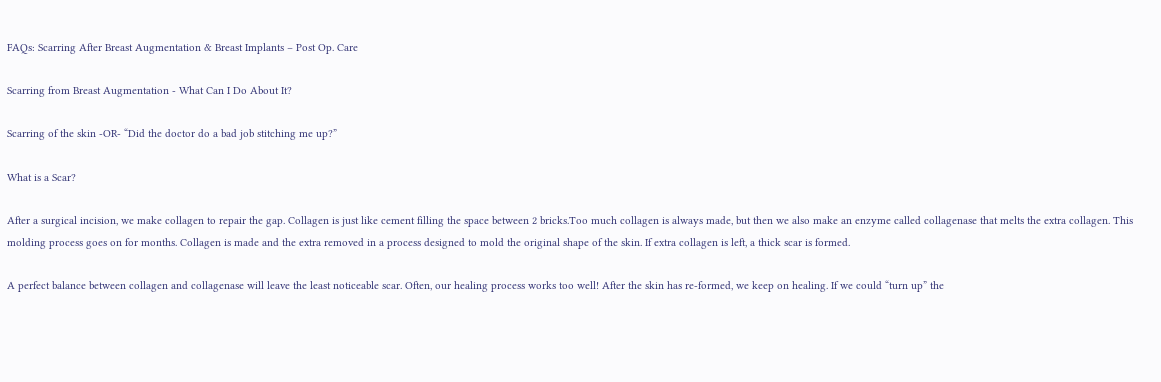FAQs: Scarring After Breast Augmentation & Breast Implants – Post Op. Care

Scarring from Breast Augmentation - What Can I Do About It?

Scarring of the skin -OR- “Did the doctor do a bad job stitching me up?”

What is a Scar?

After a surgical incision, we make collagen to repair the gap. Collagen is just like cement filling the space between 2 bricks.Too much collagen is always made, but then we also make an enzyme called collagenase that melts the extra collagen. This molding process goes on for months. Collagen is made and the extra removed in a process designed to mold the original shape of the skin. If extra collagen is left, a thick scar is formed.

A perfect balance between collagen and collagenase will leave the least noticeable scar. Often, our healing process works too well! After the skin has re-formed, we keep on healing. If we could “turn up” the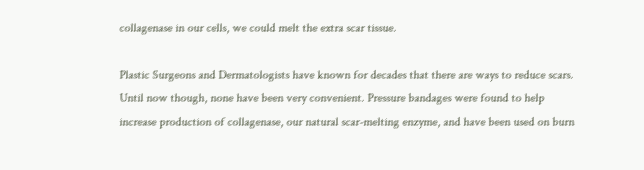collagenase in our cells, we could melt the extra scar tissue.

Plastic Surgeons and Dermatologists have known for decades that there are ways to reduce scars. Until now though, none have been very convenient. Pressure bandages were found to help increase production of collagenase, our natural scar-melting enzyme, and have been used on burn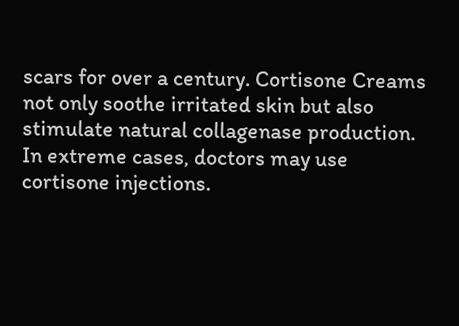scars for over a century. Cortisone Creams not only soothe irritated skin but also stimulate natural collagenase production. In extreme cases, doctors may use cortisone injections.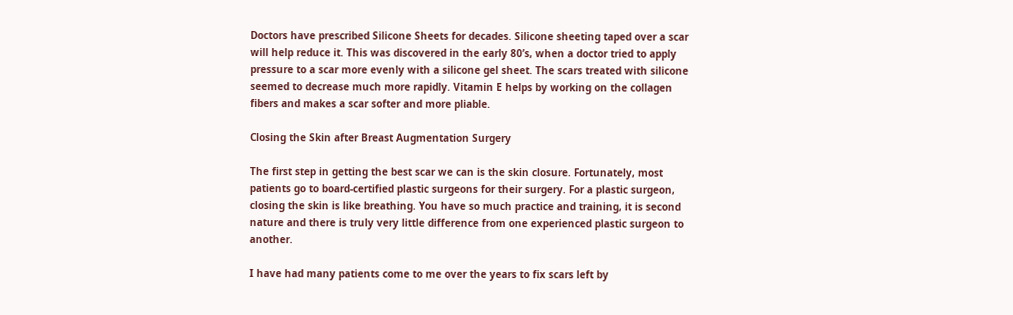Doctors have prescribed Silicone Sheets for decades. Silicone sheeting taped over a scar will help reduce it. This was discovered in the early 80’s, when a doctor tried to apply pressure to a scar more evenly with a silicone gel sheet. The scars treated with silicone seemed to decrease much more rapidly. Vitamin E helps by working on the collagen fibers and makes a scar softer and more pliable.

Closing the Skin after Breast Augmentation Surgery

The first step in getting the best scar we can is the skin closure. Fortunately, most patients go to board-certified plastic surgeons for their surgery. For a plastic surgeon, closing the skin is like breathing. You have so much practice and training, it is second nature and there is truly very little difference from one experienced plastic surgeon to another.

I have had many patients come to me over the years to fix scars left by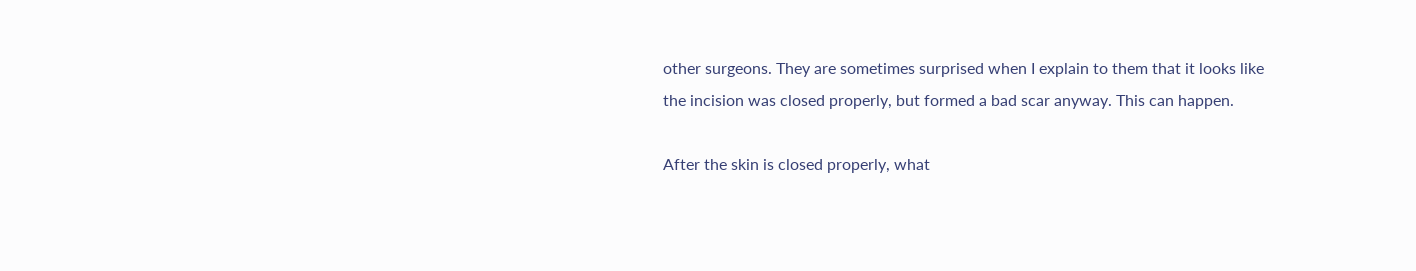other surgeons. They are sometimes surprised when I explain to them that it looks like the incision was closed properly, but formed a bad scar anyway. This can happen.

After the skin is closed properly, what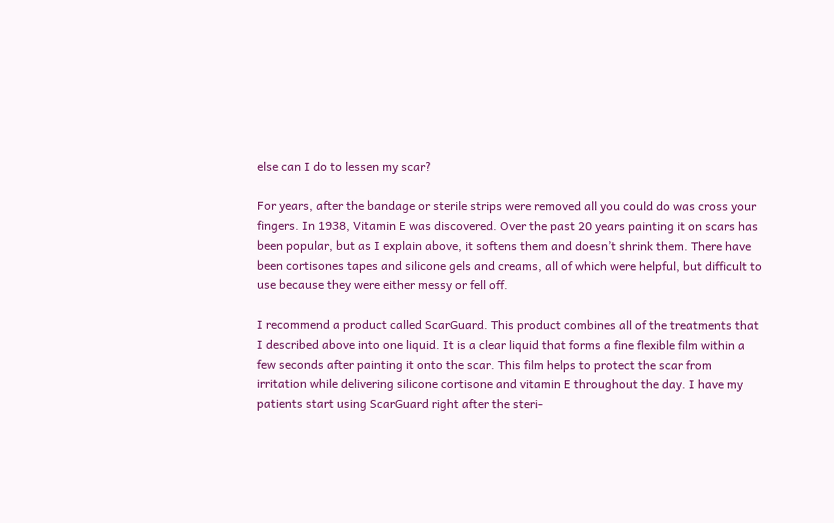else can I do to lessen my scar?

For years, after the bandage or sterile strips were removed all you could do was cross your fingers. In 1938, Vitamin E was discovered. Over the past 20 years painting it on scars has been popular, but as I explain above, it softens them and doesn’t shrink them. There have been cortisones tapes and silicone gels and creams, all of which were helpful, but difficult to use because they were either messy or fell off.

I recommend a product called ScarGuard. This product combines all of the treatments that I described above into one liquid. It is a clear liquid that forms a fine flexible film within a few seconds after painting it onto the scar. This film helps to protect the scar from irritation while delivering silicone cortisone and vitamin E throughout the day. I have my patients start using ScarGuard right after the steri-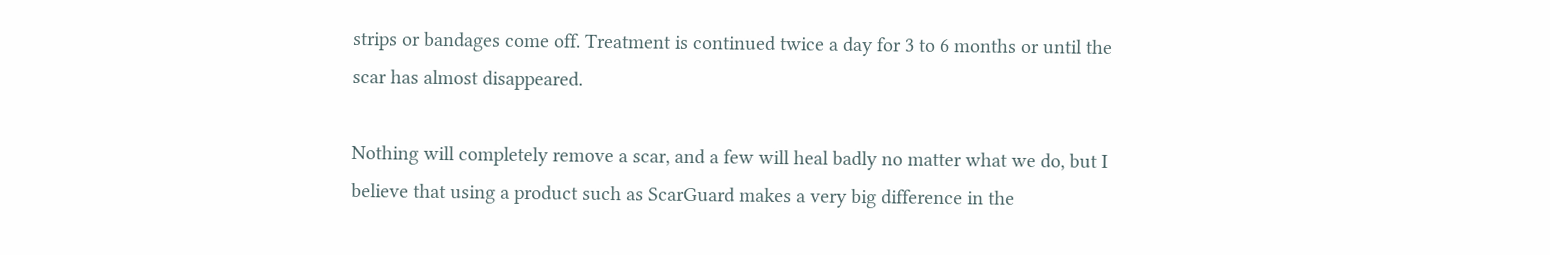strips or bandages come off. Treatment is continued twice a day for 3 to 6 months or until the scar has almost disappeared.

Nothing will completely remove a scar, and a few will heal badly no matter what we do, but I believe that using a product such as ScarGuard makes a very big difference in the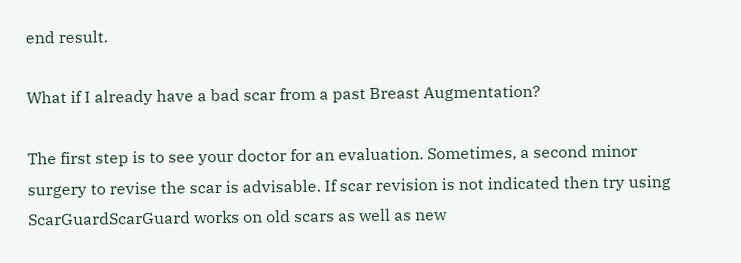end result.

What if I already have a bad scar from a past Breast Augmentation?

The first step is to see your doctor for an evaluation. Sometimes, a second minor surgery to revise the scar is advisable. If scar revision is not indicated then try using ScarGuardScarGuard works on old scars as well as new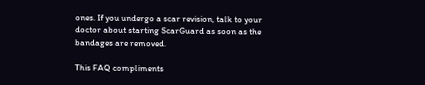ones. If you undergo a scar revision, talk to your doctor about starting ScarGuard as soon as the bandages are removed.

This FAQ compliments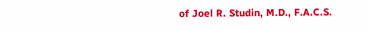of Joel R. Studin, M.D., F.A.C.S.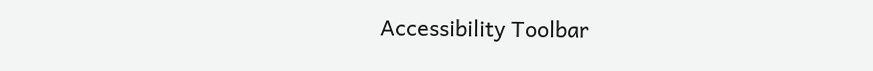Accessibility Toolbar